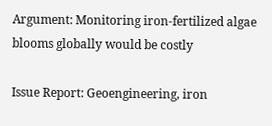Argument: Monitoring iron-fertilized algae blooms globally would be costly

Issue Report: Geoengineering, iron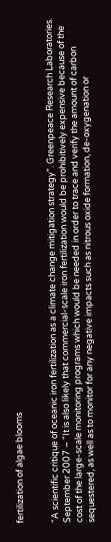fertilization of algae blooms


“A scientific critique of oceanic iron fertilization as a climate change mitigation strategy”. Greenpeace Research Laboratories. September 2007 – “It is also likely that commercial-scale iron fertilization would be prohibitively expensive because of the cost of the large-scale monitoring programs which would be needed in order to trace and verify the amount of carbon sequestered, as well as to monitor for any negative impacts such as nitrous oxide formation, de-oxygenation or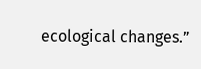ecological changes.”